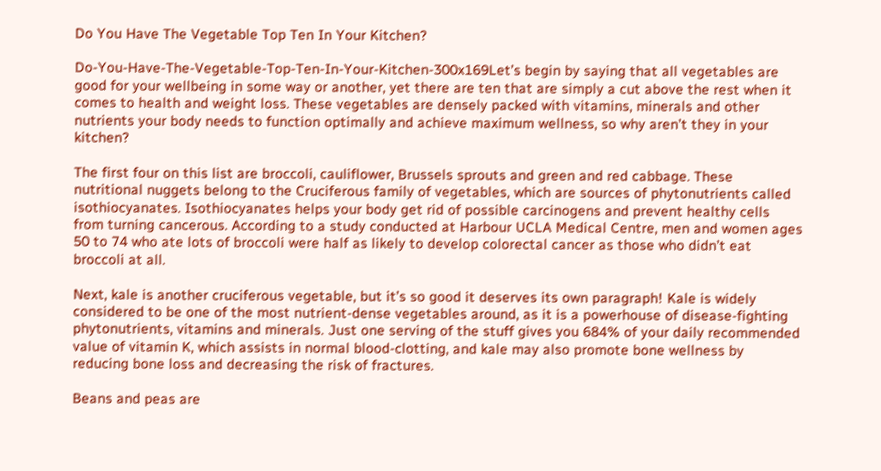Do You Have The Vegetable Top Ten In Your Kitchen?

Do-You-Have-The-Vegetable-Top-Ten-In-Your-Kitchen-300x169Let’s begin by saying that all vegetables are good for your wellbeing in some way or another, yet there are ten that are simply a cut above the rest when it comes to health and weight loss. These vegetables are densely packed with vitamins, minerals and other nutrients your body needs to function optimally and achieve maximum wellness, so why aren’t they in your kitchen?

The first four on this list are broccoli, cauliflower, Brussels sprouts and green and red cabbage. These nutritional nuggets belong to the Cruciferous family of vegetables, which are sources of phytonutrients called isothiocyanates. Isothiocyanates helps your body get rid of possible carcinogens and prevent healthy cells from turning cancerous. According to a study conducted at Harbour UCLA Medical Centre, men and women ages 50 to 74 who ate lots of broccoli were half as likely to develop colorectal cancer as those who didn’t eat broccoli at all.

Next, kale is another cruciferous vegetable, but it’s so good it deserves its own paragraph! Kale is widely considered to be one of the most nutrient-dense vegetables around, as it is a powerhouse of disease-fighting phytonutrients, vitamins and minerals. Just one serving of the stuff gives you 684% of your daily recommended value of vitamin K, which assists in normal blood-clotting, and kale may also promote bone wellness by reducing bone loss and decreasing the risk of fractures.

Beans and peas are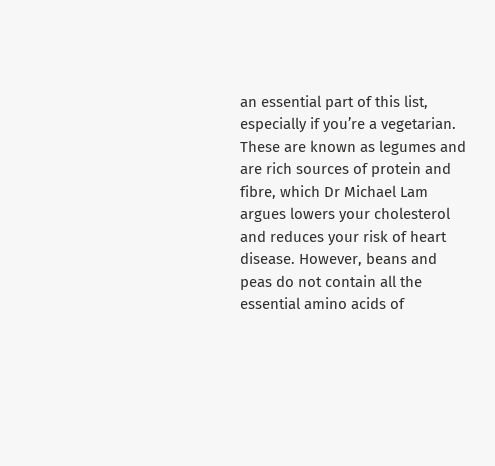an essential part of this list, especially if you’re a vegetarian. These are known as legumes and are rich sources of protein and fibre, which Dr Michael Lam argues lowers your cholesterol and reduces your risk of heart disease. However, beans and peas do not contain all the essential amino acids of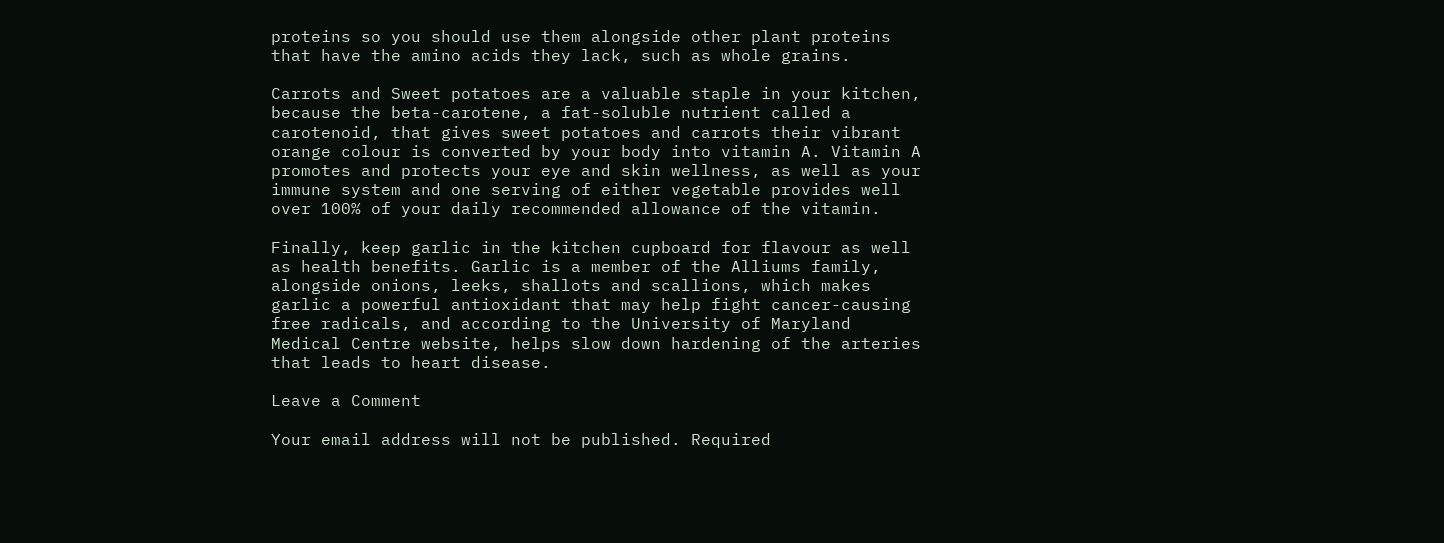proteins so you should use them alongside other plant proteins that have the amino acids they lack, such as whole grains.

Carrots and Sweet potatoes are a valuable staple in your kitchen, because the beta-carotene, a fat-soluble nutrient called a carotenoid, that gives sweet potatoes and carrots their vibrant orange colour is converted by your body into vitamin A. Vitamin A promotes and protects your eye and skin wellness, as well as your immune system and one serving of either vegetable provides well over 100% of your daily recommended allowance of the vitamin.

Finally, keep garlic in the kitchen cupboard for flavour as well as health benefits. Garlic is a member of the Alliums family, alongside onions, leeks, shallots and scallions, which makes garlic a powerful antioxidant that may help fight cancer-causing free radicals, and according to the University of Maryland Medical Centre website, helps slow down hardening of the arteries that leads to heart disease.

Leave a Comment

Your email address will not be published. Required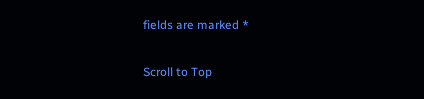fields are marked *

Scroll to Top